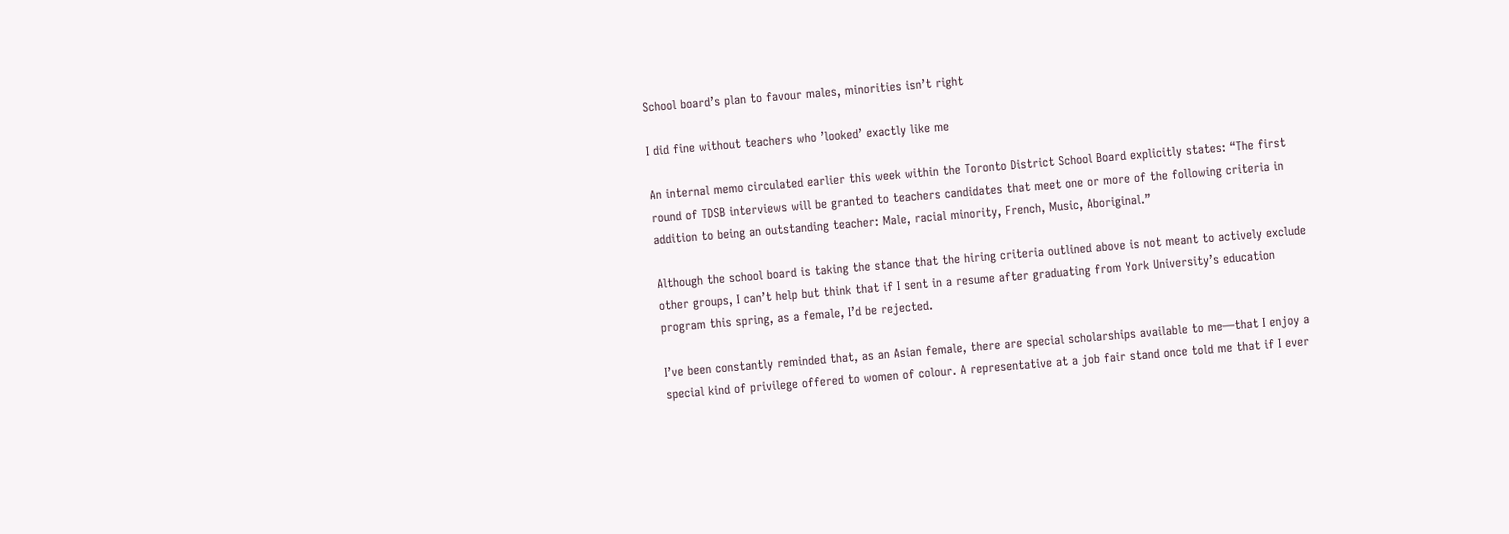School board’s plan to favour males, minorities isn’t right

I did fine without teachers who ’looked’ exactly like me

An internal memo circulated earlier this week within the Toronto District School Board explicitly states: “The first round of TDSB interviews will be granted to teachers candidates that meet one or more of the following criteria in addition to being an outstanding teacher: Male, racial minority, French, Music, Aboriginal.”

Although the school board is taking the stance that the hiring criteria outlined above is not meant to actively exclude other groups, I can’t help but think that if I sent in a resume after graduating from York University’s education program this spring, as a female, I’d be rejected.

I’ve been constantly reminded that, as an Asian female, there are special scholarships available to me—that I enjoy a special kind of privilege offered to women of colour. A representative at a job fair stand once told me that if I ever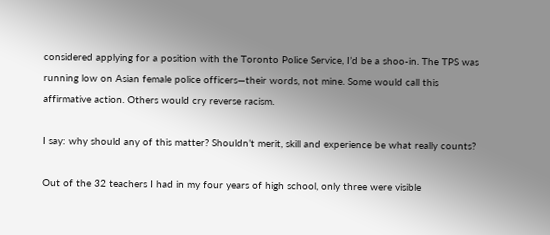considered applying for a position with the Toronto Police Service, I’d be a shoo-in. The TPS was running low on Asian female police officers—their words, not mine. Some would call this affirmative action. Others would cry reverse racism.

I say: why should any of this matter? Shouldn’t merit, skill and experience be what really counts?

Out of the 32 teachers I had in my four years of high school, only three were visible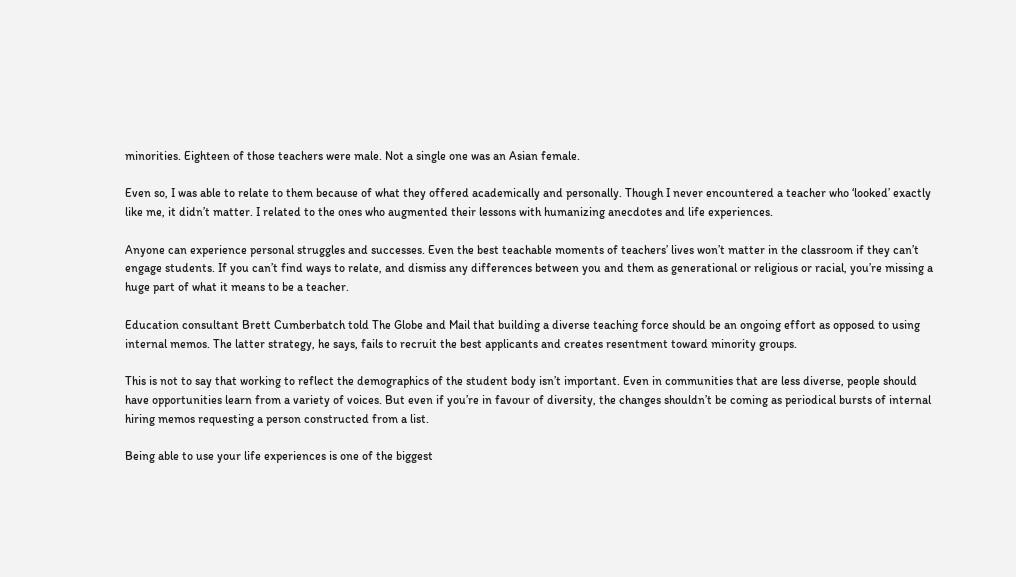minorities. Eighteen of those teachers were male. Not a single one was an Asian female.

Even so, I was able to relate to them because of what they offered academically and personally. Though I never encountered a teacher who ‘looked’ exactly like me, it didn’t matter. I related to the ones who augmented their lessons with humanizing anecdotes and life experiences.

Anyone can experience personal struggles and successes. Even the best teachable moments of teachers’ lives won’t matter in the classroom if they can’t engage students. If you can’t find ways to relate, and dismiss any differences between you and them as generational or religious or racial, you’re missing a huge part of what it means to be a teacher.

Education consultant Brett Cumberbatch told The Globe and Mail that building a diverse teaching force should be an ongoing effort as opposed to using internal memos. The latter strategy, he says, fails to recruit the best applicants and creates resentment toward minority groups.

This is not to say that working to reflect the demographics of the student body isn’t important. Even in communities that are less diverse, people should have opportunities learn from a variety of voices. But even if you’re in favour of diversity, the changes shouldn’t be coming as periodical bursts of internal hiring memos requesting a person constructed from a list.

Being able to use your life experiences is one of the biggest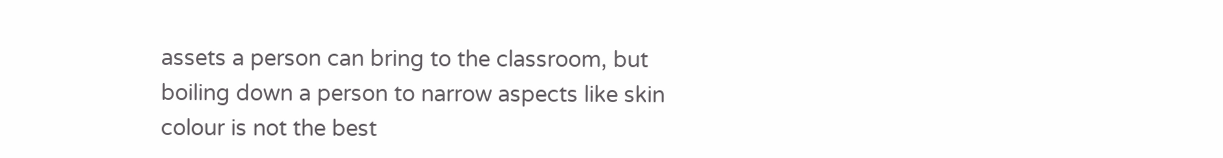assets a person can bring to the classroom, but boiling down a person to narrow aspects like skin colour is not the best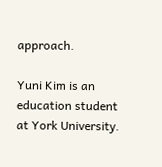approach.

Yuni Kim is an education student at York University.